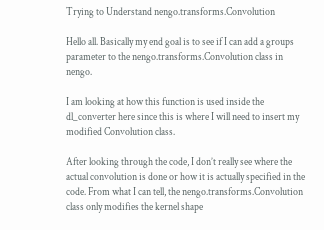Trying to Understand nengo.transforms.Convolution

Hello all. Basically my end goal is to see if I can add a groups parameter to the nengo.transforms.Convolution class in nengo.

I am looking at how this function is used inside the dl_converter here since this is where I will need to insert my modified Convolution class.

After looking through the code, I don’t really see where the actual convolution is done or how it is actually specified in the code. From what I can tell, the nengo.transforms.Convolution class only modifies the kernel shape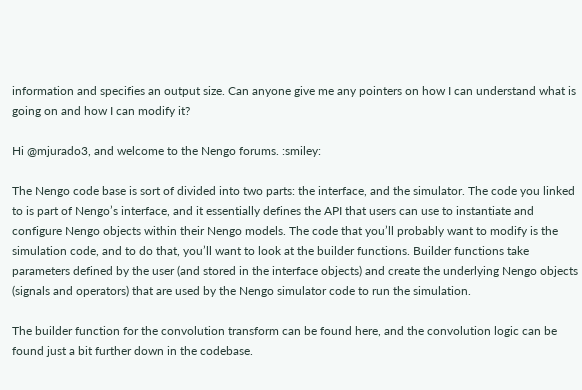information and specifies an output size. Can anyone give me any pointers on how I can understand what is going on and how I can modify it?

Hi @mjurado3, and welcome to the Nengo forums. :smiley:

The Nengo code base is sort of divided into two parts: the interface, and the simulator. The code you linked to is part of Nengo’s interface, and it essentially defines the API that users can use to instantiate and configure Nengo objects within their Nengo models. The code that you’ll probably want to modify is the simulation code, and to do that, you’ll want to look at the builder functions. Builder functions take parameters defined by the user (and stored in the interface objects) and create the underlying Nengo objects (signals and operators) that are used by the Nengo simulator code to run the simulation.

The builder function for the convolution transform can be found here, and the convolution logic can be found just a bit further down in the codebase.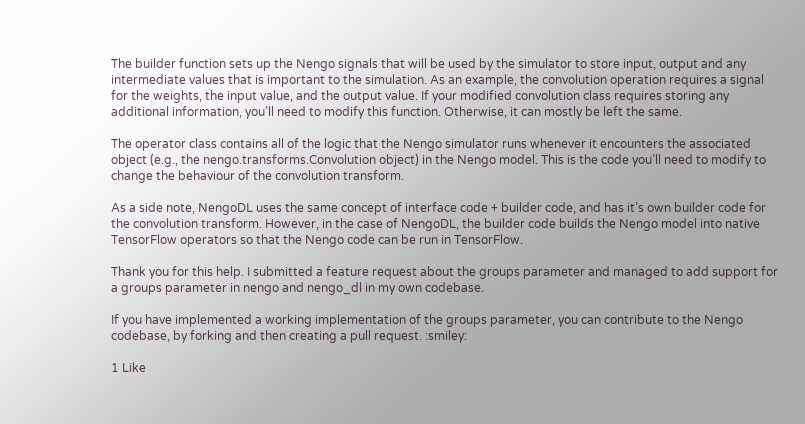The builder function sets up the Nengo signals that will be used by the simulator to store input, output and any intermediate values that is important to the simulation. As an example, the convolution operation requires a signal for the weights, the input value, and the output value. If your modified convolution class requires storing any additional information, you’ll need to modify this function. Otherwise, it can mostly be left the same.

The operator class contains all of the logic that the Nengo simulator runs whenever it encounters the associated object (e.g., the nengo.transforms.Convolution object) in the Nengo model. This is the code you’ll need to modify to change the behaviour of the convolution transform.

As a side note, NengoDL uses the same concept of interface code + builder code, and has it’s own builder code for the convolution transform. However, in the case of NengoDL, the builder code builds the Nengo model into native TensorFlow operators so that the Nengo code can be run in TensorFlow.

Thank you for this help. I submitted a feature request about the groups parameter and managed to add support for a groups parameter in nengo and nengo_dl in my own codebase.

If you have implemented a working implementation of the groups parameter, you can contribute to the Nengo codebase, by forking and then creating a pull request. :smiley:

1 Like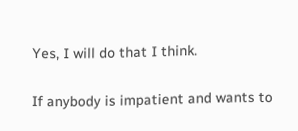Yes, I will do that I think.

If anybody is impatient and wants to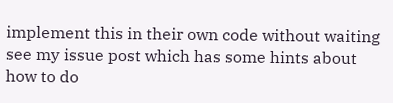implement this in their own code without waiting see my issue post which has some hints about how to do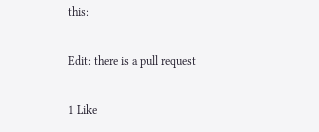this:

Edit: there is a pull request

1 Like